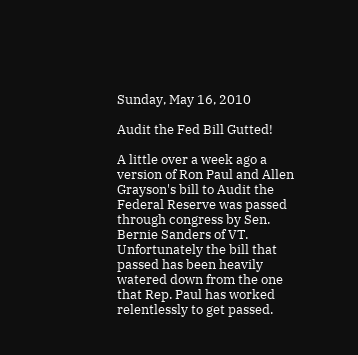Sunday, May 16, 2010

Audit the Fed Bill Gutted!

A little over a week ago a version of Ron Paul and Allen Grayson's bill to Audit the Federal Reserve was passed through congress by Sen. Bernie Sanders of VT.  Unfortunately the bill that passed has been heavily watered down from the one that Rep. Paul has worked relentlessly to get passed.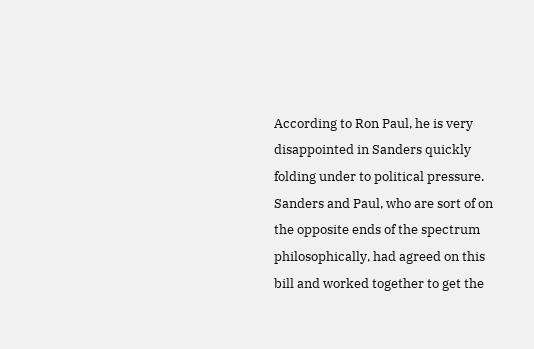According to Ron Paul, he is very disappointed in Sanders quickly folding under to political pressure.  Sanders and Paul, who are sort of on the opposite ends of the spectrum philosophically, had agreed on this bill and worked together to get the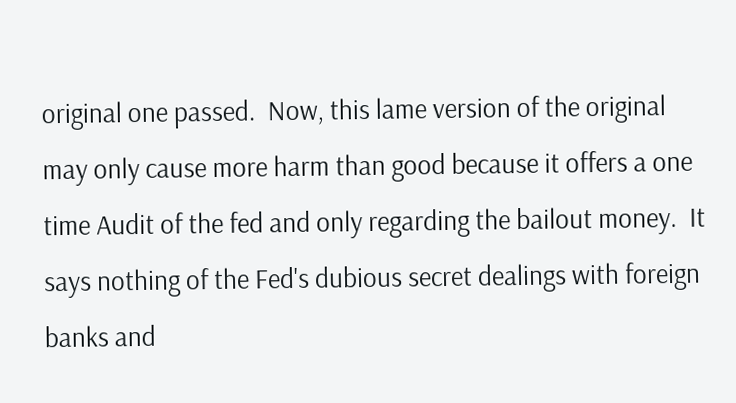original one passed.  Now, this lame version of the original may only cause more harm than good because it offers a one time Audit of the fed and only regarding the bailout money.  It says nothing of the Fed's dubious secret dealings with foreign banks and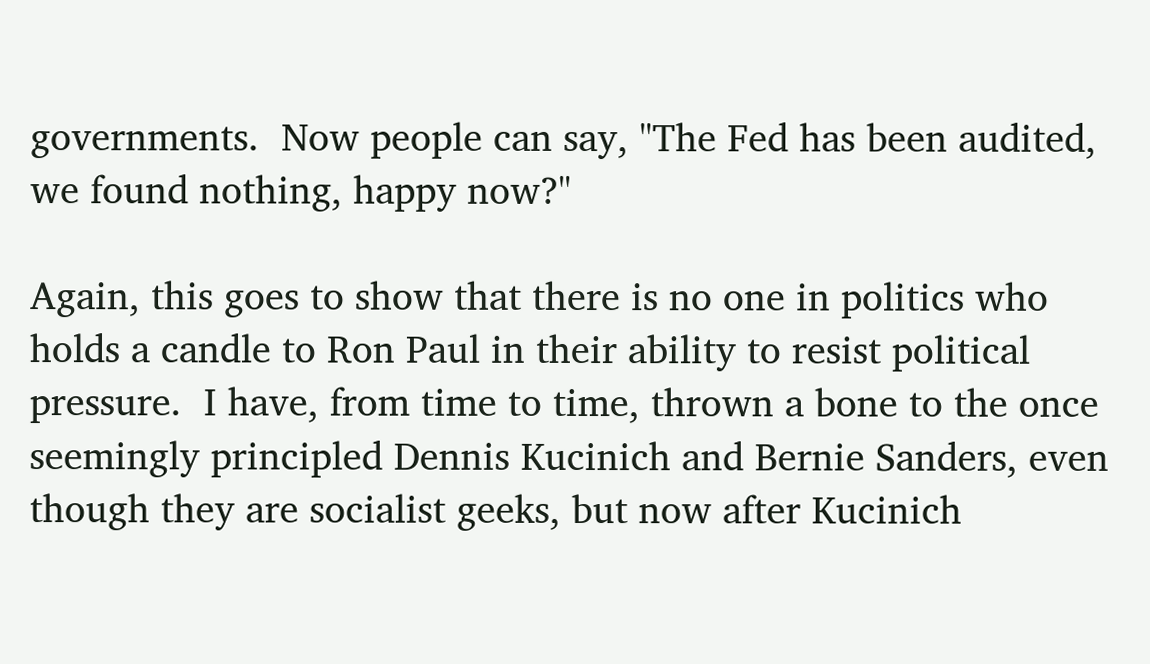governments.  Now people can say, "The Fed has been audited, we found nothing, happy now?"

Again, this goes to show that there is no one in politics who holds a candle to Ron Paul in their ability to resist political pressure.  I have, from time to time, thrown a bone to the once seemingly principled Dennis Kucinich and Bernie Sanders, even though they are socialist geeks, but now after Kucinich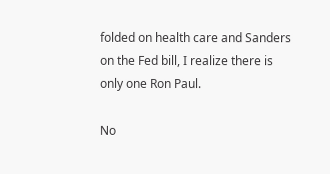folded on health care and Sanders on the Fed bill, I realize there is only one Ron Paul.

No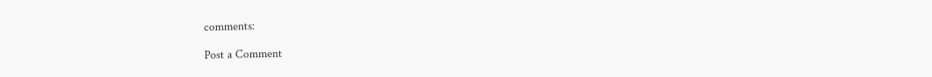comments:

Post a Comment